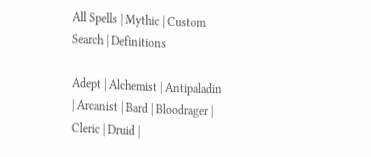All Spells | Mythic | Custom Search | Definitions

Adept | Alchemist | Antipaladin | Arcanist | Bard | Bloodrager | Cleric | Druid |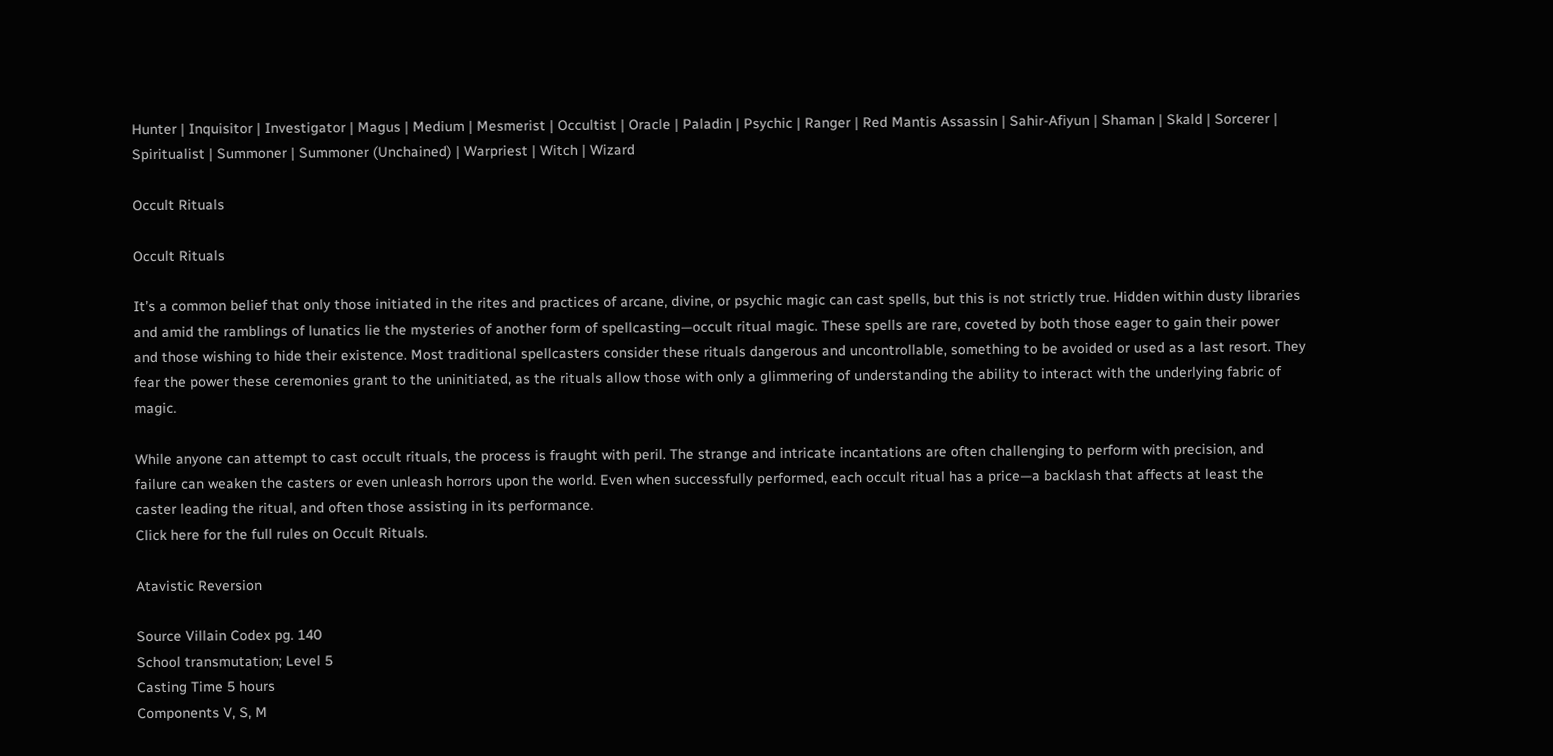Hunter | Inquisitor | Investigator | Magus | Medium | Mesmerist | Occultist | Oracle | Paladin | Psychic | Ranger | Red Mantis Assassin | Sahir-Afiyun | Shaman | Skald | Sorcerer | Spiritualist | Summoner | Summoner (Unchained) | Warpriest | Witch | Wizard

Occult Rituals

Occult Rituals

It’s a common belief that only those initiated in the rites and practices of arcane, divine, or psychic magic can cast spells, but this is not strictly true. Hidden within dusty libraries and amid the ramblings of lunatics lie the mysteries of another form of spellcasting—occult ritual magic. These spells are rare, coveted by both those eager to gain their power and those wishing to hide their existence. Most traditional spellcasters consider these rituals dangerous and uncontrollable, something to be avoided or used as a last resort. They fear the power these ceremonies grant to the uninitiated, as the rituals allow those with only a glimmering of understanding the ability to interact with the underlying fabric of magic.

While anyone can attempt to cast occult rituals, the process is fraught with peril. The strange and intricate incantations are often challenging to perform with precision, and failure can weaken the casters or even unleash horrors upon the world. Even when successfully performed, each occult ritual has a price—a backlash that affects at least the caster leading the ritual, and often those assisting in its performance.
Click here for the full rules on Occult Rituals.

Atavistic Reversion

Source Villain Codex pg. 140
School transmutation; Level 5
Casting Time 5 hours
Components V, S, M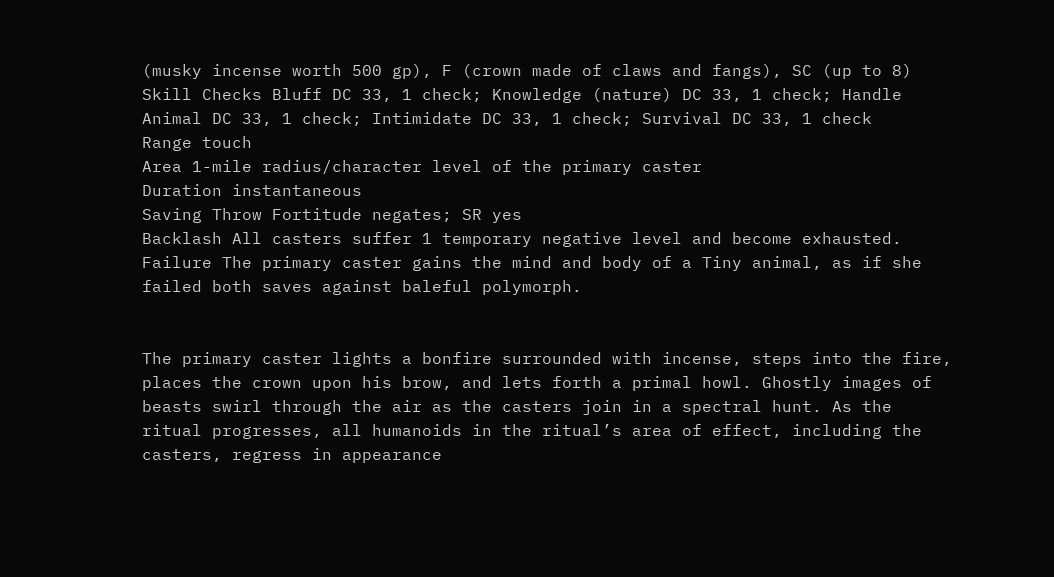(musky incense worth 500 gp), F (crown made of claws and fangs), SC (up to 8)
Skill Checks Bluff DC 33, 1 check; Knowledge (nature) DC 33, 1 check; Handle Animal DC 33, 1 check; Intimidate DC 33, 1 check; Survival DC 33, 1 check
Range touch
Area 1-mile radius/character level of the primary caster
Duration instantaneous
Saving Throw Fortitude negates; SR yes
Backlash All casters suffer 1 temporary negative level and become exhausted.
Failure The primary caster gains the mind and body of a Tiny animal, as if she failed both saves against baleful polymorph.


The primary caster lights a bonfire surrounded with incense, steps into the fire, places the crown upon his brow, and lets forth a primal howl. Ghostly images of beasts swirl through the air as the casters join in a spectral hunt. As the ritual progresses, all humanoids in the ritual’s area of effect, including the casters, regress in appearance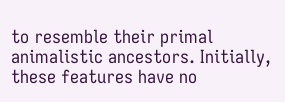to resemble their primal animalistic ancestors. Initially, these features have no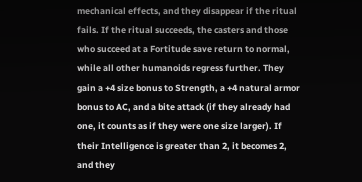mechanical effects, and they disappear if the ritual fails. If the ritual succeeds, the casters and those who succeed at a Fortitude save return to normal, while all other humanoids regress further. They gain a +4 size bonus to Strength, a +4 natural armor bonus to AC, and a bite attack (if they already had one, it counts as if they were one size larger). If their Intelligence is greater than 2, it becomes 2, and they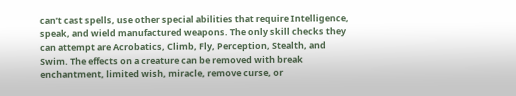can’t cast spells, use other special abilities that require Intelligence, speak, and wield manufactured weapons. The only skill checks they can attempt are Acrobatics, Climb, Fly, Perception, Stealth, and Swim. The effects on a creature can be removed with break enchantment, limited wish, miracle, remove curse, or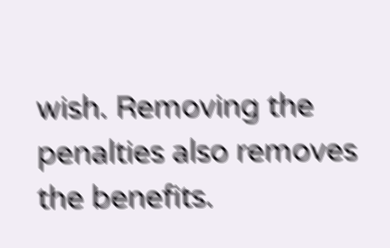wish. Removing the penalties also removes the benefits.